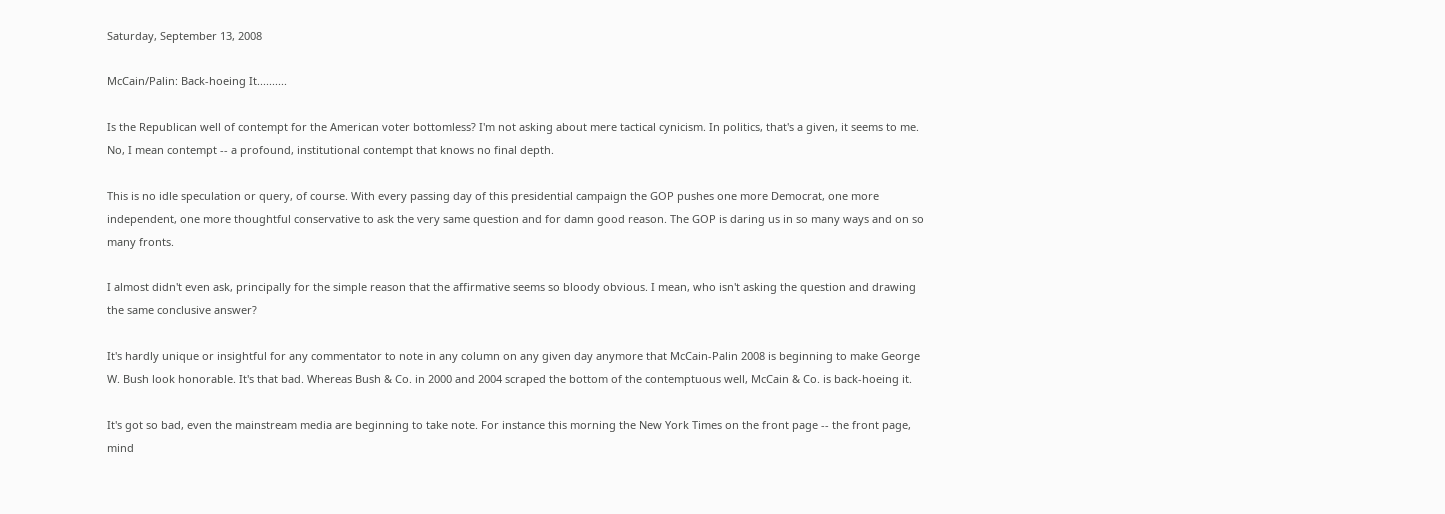Saturday, September 13, 2008

McCain/Palin: Back-hoeing It..........

Is the Republican well of contempt for the American voter bottomless? I'm not asking about mere tactical cynicism. In politics, that's a given, it seems to me. No, I mean contempt -- a profound, institutional contempt that knows no final depth.

This is no idle speculation or query, of course. With every passing day of this presidential campaign the GOP pushes one more Democrat, one more independent, one more thoughtful conservative to ask the very same question and for damn good reason. The GOP is daring us in so many ways and on so many fronts.

I almost didn't even ask, principally for the simple reason that the affirmative seems so bloody obvious. I mean, who isn't asking the question and drawing the same conclusive answer?

It's hardly unique or insightful for any commentator to note in any column on any given day anymore that McCain-Palin 2008 is beginning to make George W. Bush look honorable. It's that bad. Whereas Bush & Co. in 2000 and 2004 scraped the bottom of the contemptuous well, McCain & Co. is back-hoeing it.

It's got so bad, even the mainstream media are beginning to take note. For instance this morning the New York Times on the front page -- the front page, mind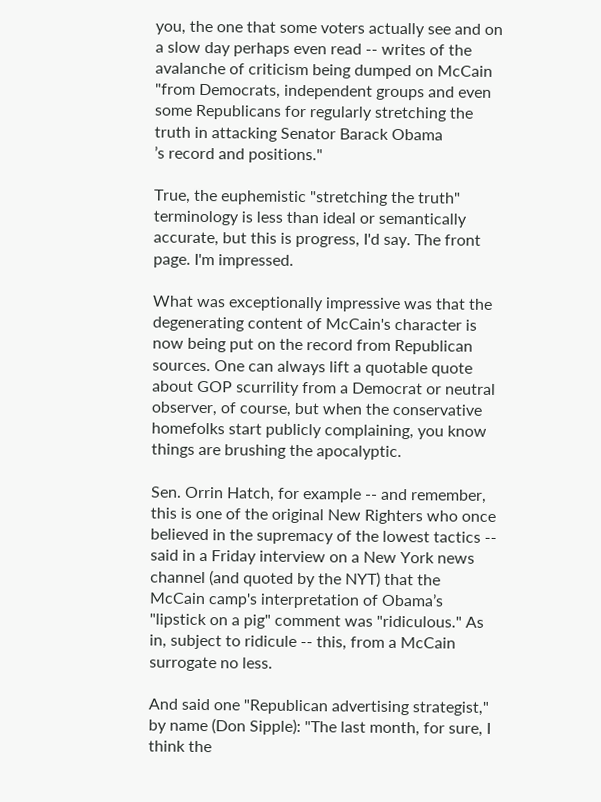you, the one that some voters actually see and on a slow day perhaps even read -- writes of the avalanche of criticism being dumped on McCain "from Democrats, independent groups and even some Republicans for regularly stretching the truth in attacking Senator Barack Obama
’s record and positions."

True, the euphemistic "stretching the truth" terminology is less than ideal or semantically accurate, but this is progress, I'd say. The front page. I'm impressed.

What was exceptionally impressive was that the degenerating content of McCain's character is now being put on the record from Republican sources. One can always lift a quotable quote about GOP scurrility from a Democrat or neutral observer, of course, but when the conservative homefolks start publicly complaining, you know things are brushing the apocalyptic.

Sen. Orrin Hatch, for example -- and remember, this is one of the original New Righters who once believed in the supremacy of the lowest tactics -- said in a Friday interview on a New York news channel (and quoted by the NYT) that the McCain camp's interpretation of Obama’s "lipstick on a pig" comment was "ridiculous." As in, subject to ridicule -- this, from a McCain surrogate no less.

And said one "Republican advertising strategist," by name (Don Sipple): "The last month, for sure, I think the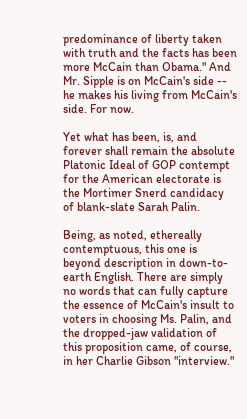predominance of liberty taken with truth and the facts has been more McCain than Obama." And Mr. Sipple is on McCain's side -- he makes his living from McCain's side. For now.

Yet what has been, is, and forever shall remain the absolute Platonic Ideal of GOP contempt for the American electorate is the Mortimer Snerd candidacy of blank-slate Sarah Palin.

Being, as noted, ethereally contemptuous, this one is beyond description in down-to-earth English. There are simply no words that can fully capture the essence of McCain's insult to voters in choosing Ms. Palin, and the dropped-jaw validation of this proposition came, of course, in her Charlie Gibson "interview."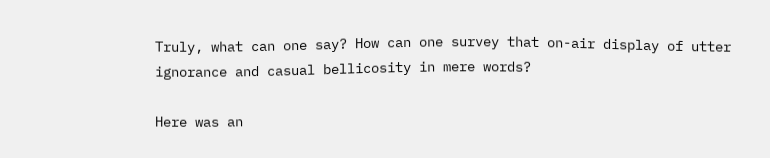Truly, what can one say? How can one survey that on-air display of utter ignorance and casual bellicosity in mere words?

Here was an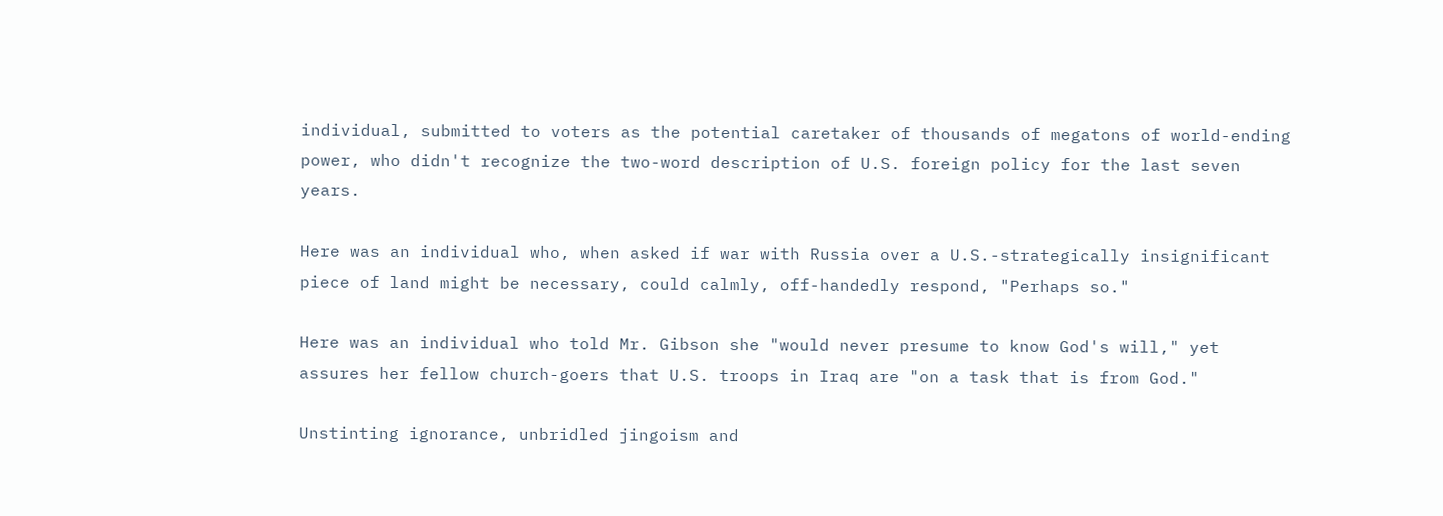individual, submitted to voters as the potential caretaker of thousands of megatons of world-ending power, who didn't recognize the two-word description of U.S. foreign policy for the last seven years.

Here was an individual who, when asked if war with Russia over a U.S.-strategically insignificant piece of land might be necessary, could calmly, off-handedly respond, "Perhaps so."

Here was an individual who told Mr. Gibson she "would never presume to know God's will," yet assures her fellow church-goers that U.S. troops in Iraq are "on a task that is from God."

Unstinting ignorance, unbridled jingoism and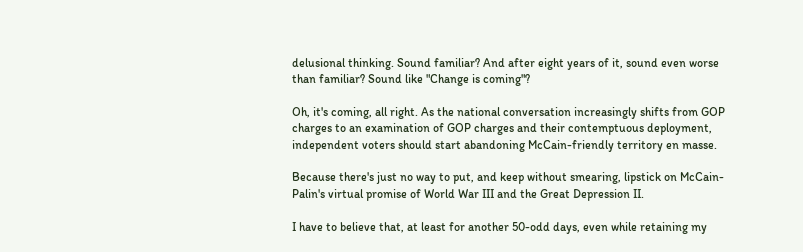delusional thinking. Sound familiar? And after eight years of it, sound even worse than familiar? Sound like "Change is coming"?

Oh, it's coming, all right. As the national conversation increasingly shifts from GOP charges to an examination of GOP charges and their contemptuous deployment, independent voters should start abandoning McCain-friendly territory en masse.

Because there's just no way to put, and keep without smearing, lipstick on McCain-Palin's virtual promise of World War III and the Great Depression II.

I have to believe that, at least for another 50-odd days, even while retaining my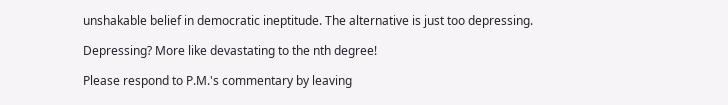unshakable belief in democratic ineptitude. The alternative is just too depressing.

Depressing? More like devastating to the nth degree!

Please respond to P.M.'s commentary by leaving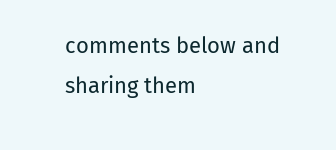comments below and sharing them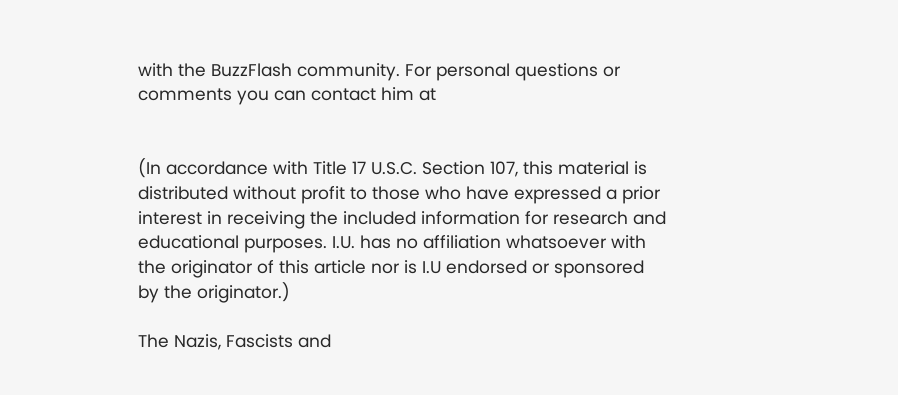with the BuzzFlash community. For personal questions or comments you can contact him at


(In accordance with Title 17 U.S.C. Section 107, this material is distributed without profit to those who have expressed a prior interest in receiving the included information for research and educational purposes. I.U. has no affiliation whatsoever with the originator of this article nor is I.U endorsed or sponsored by the originator.)

The Nazis, Fascists and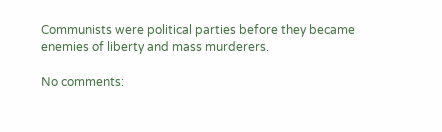Communists were political parties before they became enemies of liberty and mass murderers.

No comments: